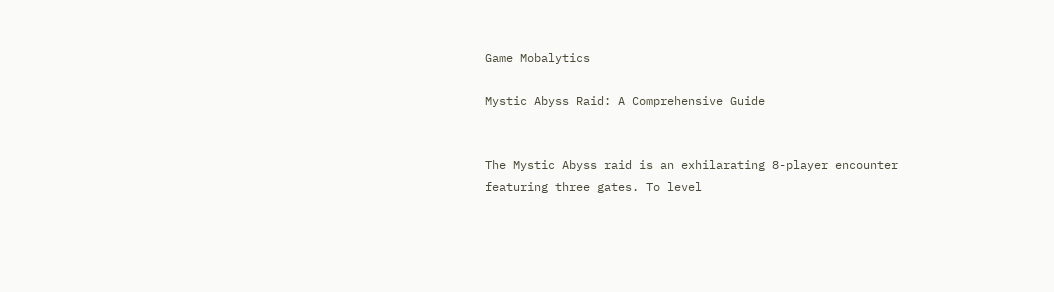Game Mobalytics

Mystic Abyss Raid: A Comprehensive Guide


The Mystic Abyss raid is an exhilarating 8-player encounter featuring three gates. To level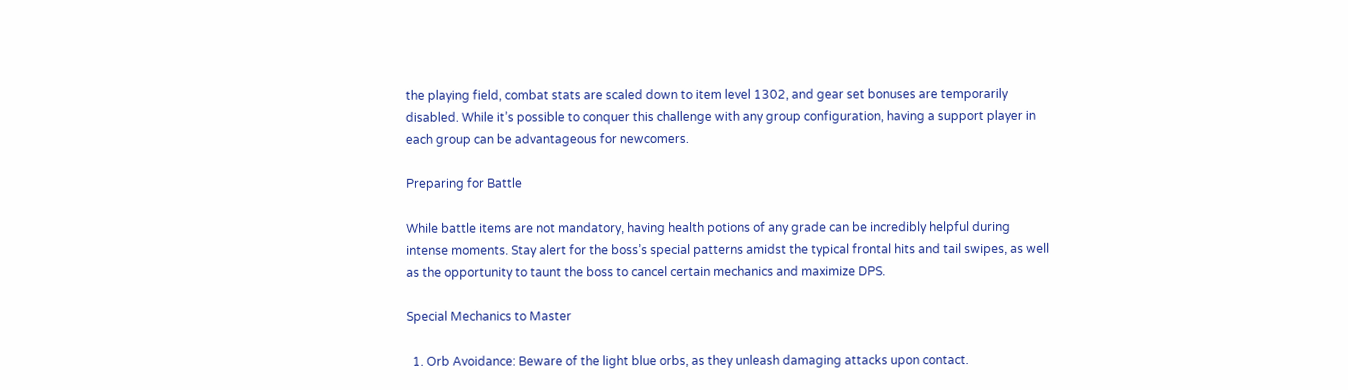the playing field, combat stats are scaled down to item level 1302, and gear set bonuses are temporarily disabled. While it’s possible to conquer this challenge with any group configuration, having a support player in each group can be advantageous for newcomers.

Preparing for Battle

While battle items are not mandatory, having health potions of any grade can be incredibly helpful during intense moments. Stay alert for the boss’s special patterns amidst the typical frontal hits and tail swipes, as well as the opportunity to taunt the boss to cancel certain mechanics and maximize DPS.

Special Mechanics to Master

  1. Orb Avoidance: Beware of the light blue orbs, as they unleash damaging attacks upon contact.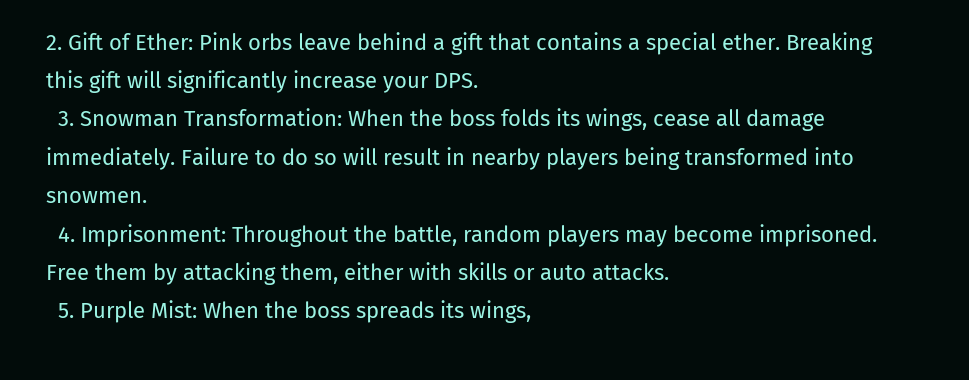2. Gift of Ether: Pink orbs leave behind a gift that contains a special ether. Breaking this gift will significantly increase your DPS.
  3. Snowman Transformation: When the boss folds its wings, cease all damage immediately. Failure to do so will result in nearby players being transformed into snowmen.
  4. Imprisonment: Throughout the battle, random players may become imprisoned. Free them by attacking them, either with skills or auto attacks.
  5. Purple Mist: When the boss spreads its wings,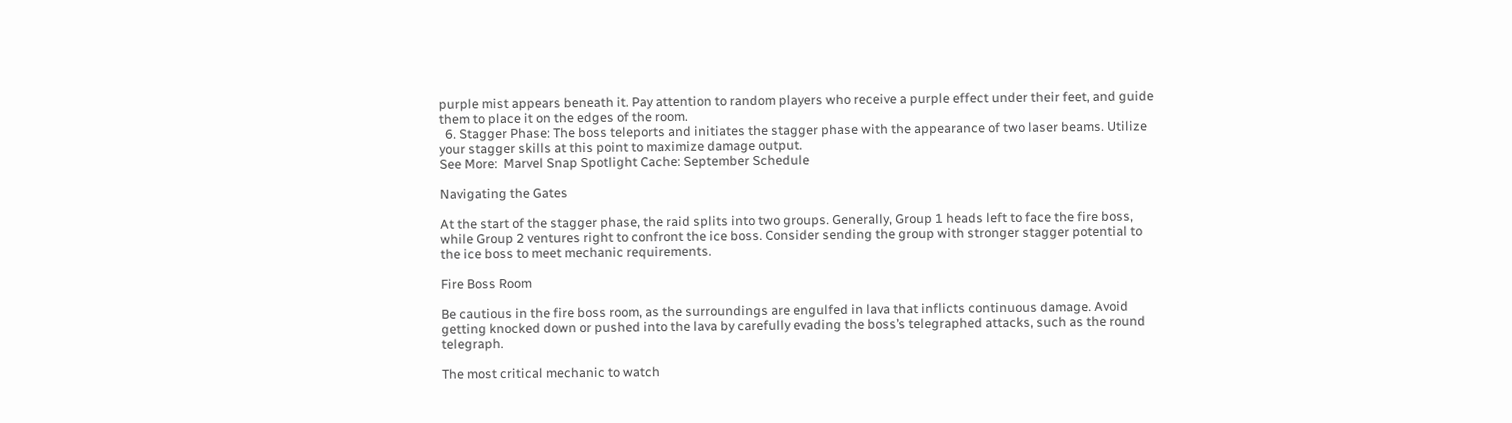purple mist appears beneath it. Pay attention to random players who receive a purple effect under their feet, and guide them to place it on the edges of the room.
  6. Stagger Phase: The boss teleports and initiates the stagger phase with the appearance of two laser beams. Utilize your stagger skills at this point to maximize damage output.
See More:  Marvel Snap Spotlight Cache: September Schedule

Navigating the Gates

At the start of the stagger phase, the raid splits into two groups. Generally, Group 1 heads left to face the fire boss, while Group 2 ventures right to confront the ice boss. Consider sending the group with stronger stagger potential to the ice boss to meet mechanic requirements.

Fire Boss Room

Be cautious in the fire boss room, as the surroundings are engulfed in lava that inflicts continuous damage. Avoid getting knocked down or pushed into the lava by carefully evading the boss’s telegraphed attacks, such as the round telegraph.

The most critical mechanic to watch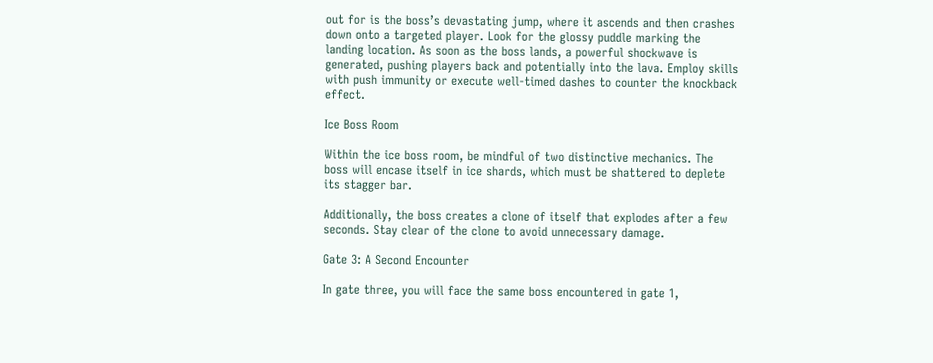out for is the boss’s devastating jump, where it ascends and then crashes down onto a targeted player. Look for the glossy puddle marking the landing location. As soon as the boss lands, a powerful shockwave is generated, pushing players back and potentially into the lava. Employ skills with push immunity or execute well-timed dashes to counter the knockback effect.

Ice Boss Room

Within the ice boss room, be mindful of two distinctive mechanics. The boss will encase itself in ice shards, which must be shattered to deplete its stagger bar.

Additionally, the boss creates a clone of itself that explodes after a few seconds. Stay clear of the clone to avoid unnecessary damage.

Gate 3: A Second Encounter

In gate three, you will face the same boss encountered in gate 1,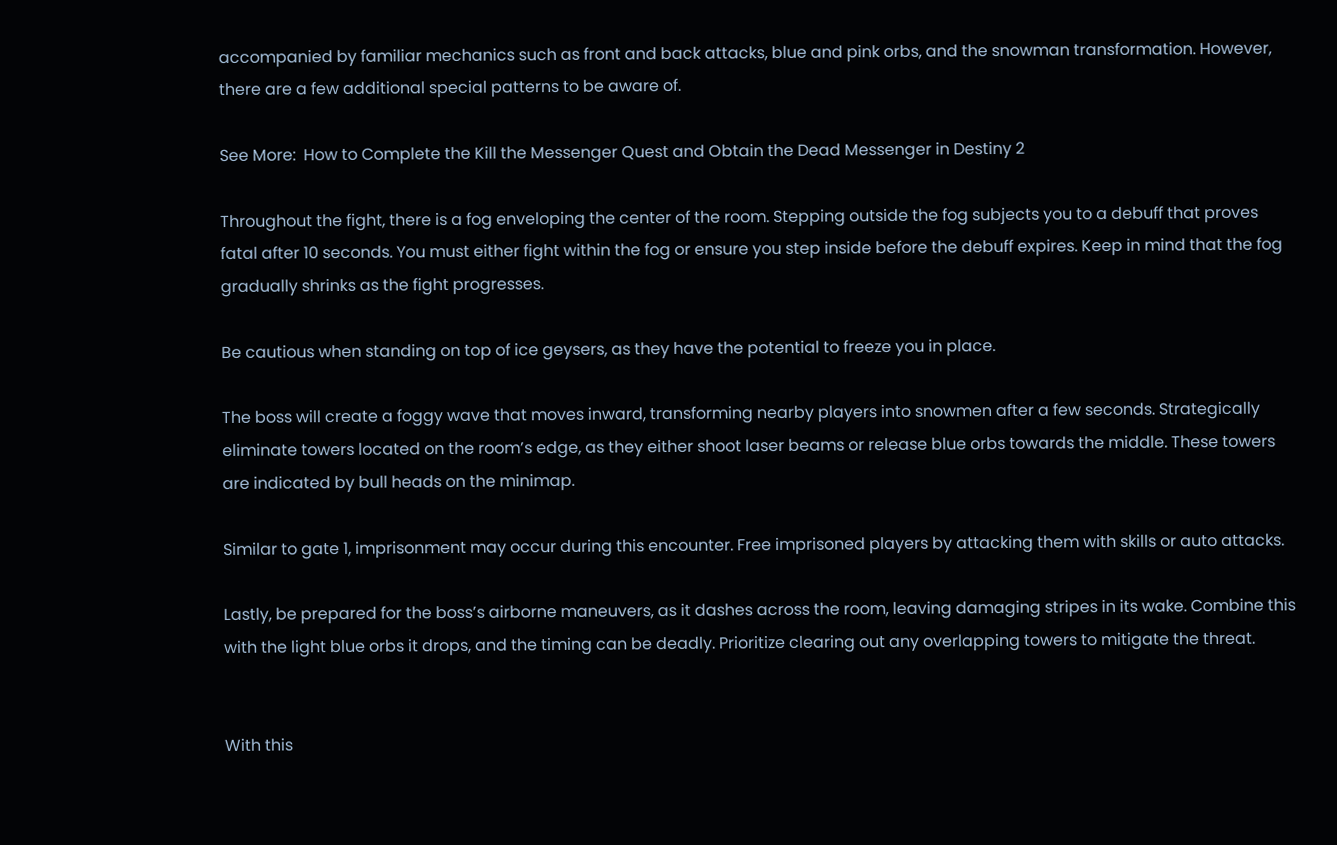accompanied by familiar mechanics such as front and back attacks, blue and pink orbs, and the snowman transformation. However, there are a few additional special patterns to be aware of.

See More:  How to Complete the Kill the Messenger Quest and Obtain the Dead Messenger in Destiny 2

Throughout the fight, there is a fog enveloping the center of the room. Stepping outside the fog subjects you to a debuff that proves fatal after 10 seconds. You must either fight within the fog or ensure you step inside before the debuff expires. Keep in mind that the fog gradually shrinks as the fight progresses.

Be cautious when standing on top of ice geysers, as they have the potential to freeze you in place.

The boss will create a foggy wave that moves inward, transforming nearby players into snowmen after a few seconds. Strategically eliminate towers located on the room’s edge, as they either shoot laser beams or release blue orbs towards the middle. These towers are indicated by bull heads on the minimap.

Similar to gate 1, imprisonment may occur during this encounter. Free imprisoned players by attacking them with skills or auto attacks.

Lastly, be prepared for the boss’s airborne maneuvers, as it dashes across the room, leaving damaging stripes in its wake. Combine this with the light blue orbs it drops, and the timing can be deadly. Prioritize clearing out any overlapping towers to mitigate the threat.


With this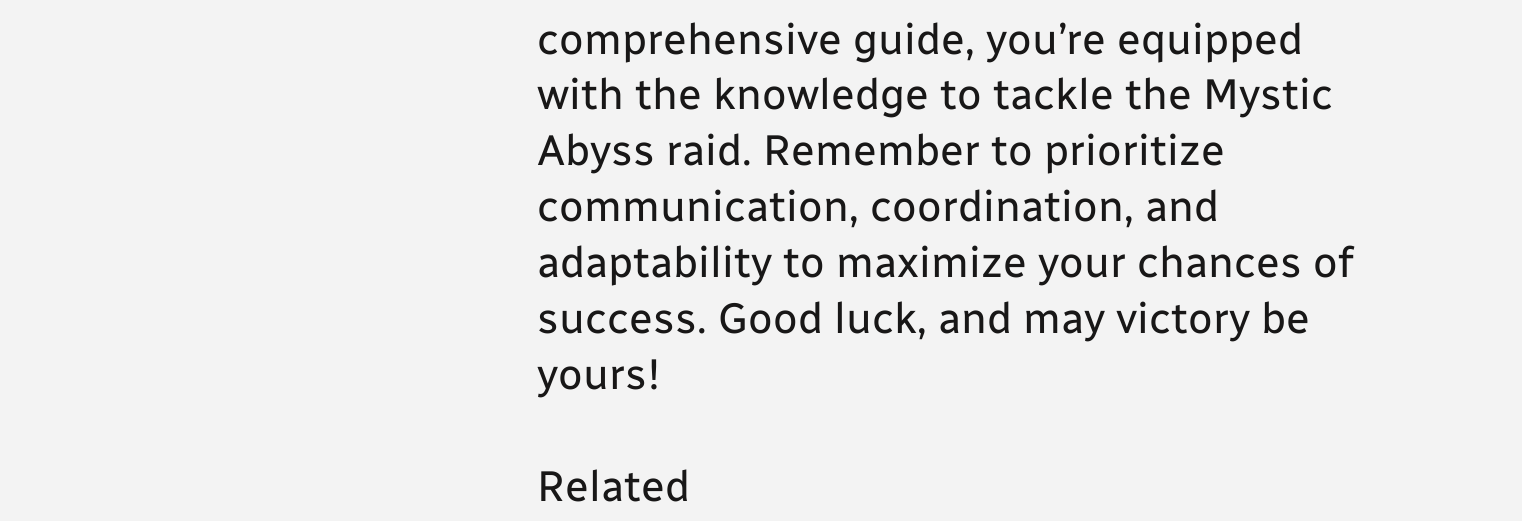comprehensive guide, you’re equipped with the knowledge to tackle the Mystic Abyss raid. Remember to prioritize communication, coordination, and adaptability to maximize your chances of success. Good luck, and may victory be yours!

Related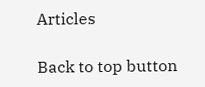Articles

Back to top button